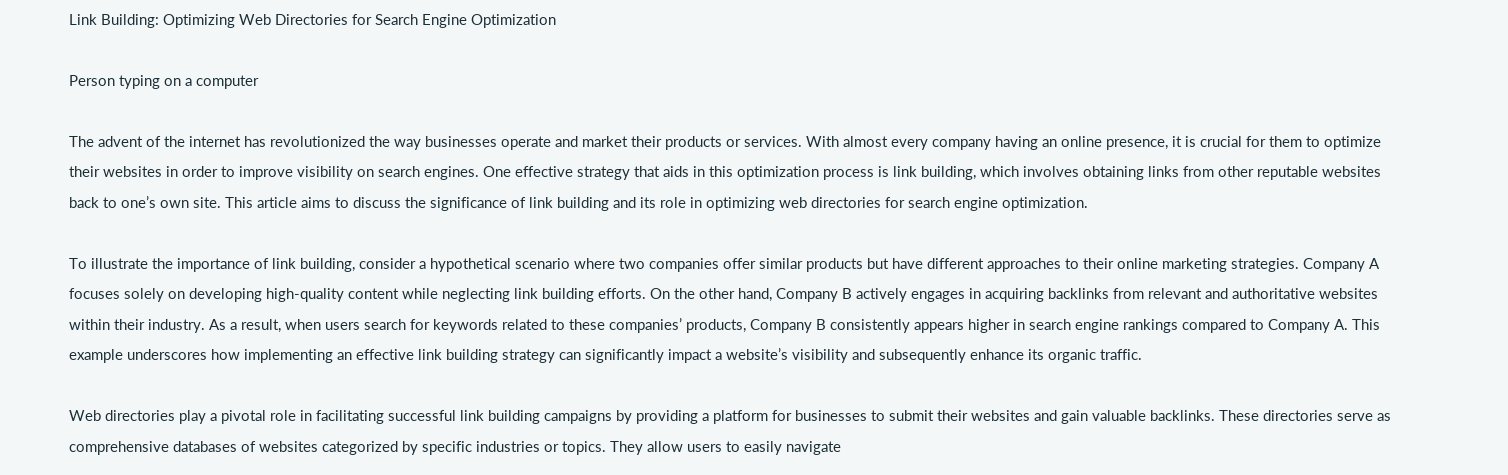Link Building: Optimizing Web Directories for Search Engine Optimization

Person typing on a computer

The advent of the internet has revolutionized the way businesses operate and market their products or services. With almost every company having an online presence, it is crucial for them to optimize their websites in order to improve visibility on search engines. One effective strategy that aids in this optimization process is link building, which involves obtaining links from other reputable websites back to one’s own site. This article aims to discuss the significance of link building and its role in optimizing web directories for search engine optimization.

To illustrate the importance of link building, consider a hypothetical scenario where two companies offer similar products but have different approaches to their online marketing strategies. Company A focuses solely on developing high-quality content while neglecting link building efforts. On the other hand, Company B actively engages in acquiring backlinks from relevant and authoritative websites within their industry. As a result, when users search for keywords related to these companies’ products, Company B consistently appears higher in search engine rankings compared to Company A. This example underscores how implementing an effective link building strategy can significantly impact a website’s visibility and subsequently enhance its organic traffic.

Web directories play a pivotal role in facilitating successful link building campaigns by providing a platform for businesses to submit their websites and gain valuable backlinks. These directories serve as comprehensive databases of websites categorized by specific industries or topics. They allow users to easily navigate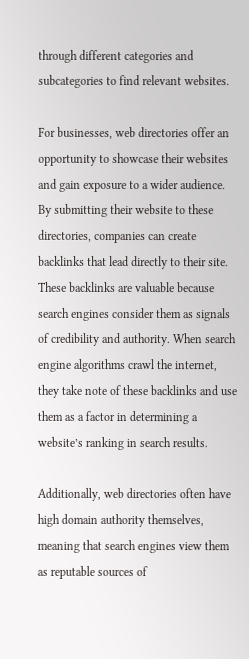through different categories and subcategories to find relevant websites.

For businesses, web directories offer an opportunity to showcase their websites and gain exposure to a wider audience. By submitting their website to these directories, companies can create backlinks that lead directly to their site. These backlinks are valuable because search engines consider them as signals of credibility and authority. When search engine algorithms crawl the internet, they take note of these backlinks and use them as a factor in determining a website’s ranking in search results.

Additionally, web directories often have high domain authority themselves, meaning that search engines view them as reputable sources of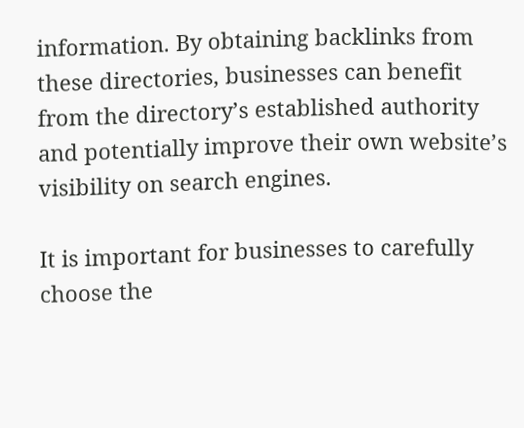information. By obtaining backlinks from these directories, businesses can benefit from the directory’s established authority and potentially improve their own website’s visibility on search engines.

It is important for businesses to carefully choose the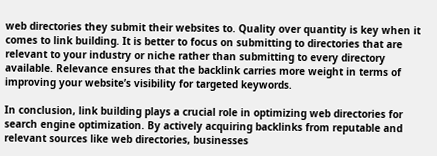web directories they submit their websites to. Quality over quantity is key when it comes to link building. It is better to focus on submitting to directories that are relevant to your industry or niche rather than submitting to every directory available. Relevance ensures that the backlink carries more weight in terms of improving your website’s visibility for targeted keywords.

In conclusion, link building plays a crucial role in optimizing web directories for search engine optimization. By actively acquiring backlinks from reputable and relevant sources like web directories, businesses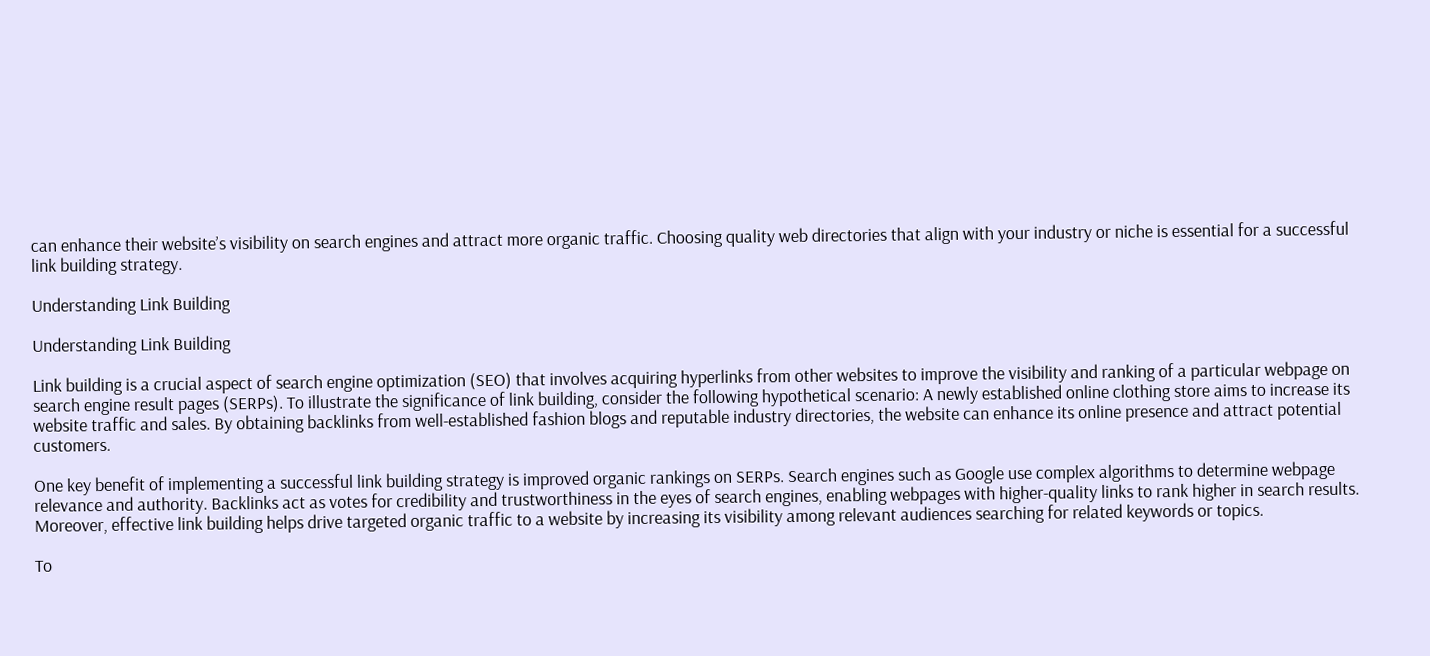can enhance their website’s visibility on search engines and attract more organic traffic. Choosing quality web directories that align with your industry or niche is essential for a successful link building strategy.

Understanding Link Building

Understanding Link Building

Link building is a crucial aspect of search engine optimization (SEO) that involves acquiring hyperlinks from other websites to improve the visibility and ranking of a particular webpage on search engine result pages (SERPs). To illustrate the significance of link building, consider the following hypothetical scenario: A newly established online clothing store aims to increase its website traffic and sales. By obtaining backlinks from well-established fashion blogs and reputable industry directories, the website can enhance its online presence and attract potential customers.

One key benefit of implementing a successful link building strategy is improved organic rankings on SERPs. Search engines such as Google use complex algorithms to determine webpage relevance and authority. Backlinks act as votes for credibility and trustworthiness in the eyes of search engines, enabling webpages with higher-quality links to rank higher in search results. Moreover, effective link building helps drive targeted organic traffic to a website by increasing its visibility among relevant audiences searching for related keywords or topics.

To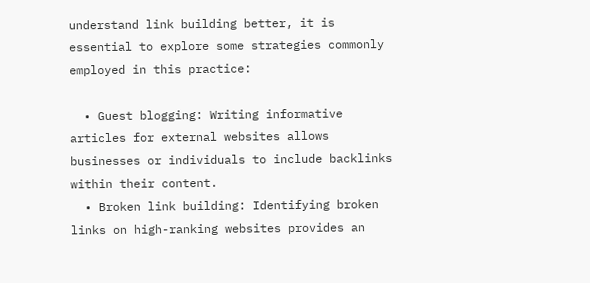understand link building better, it is essential to explore some strategies commonly employed in this practice:

  • Guest blogging: Writing informative articles for external websites allows businesses or individuals to include backlinks within their content.
  • Broken link building: Identifying broken links on high-ranking websites provides an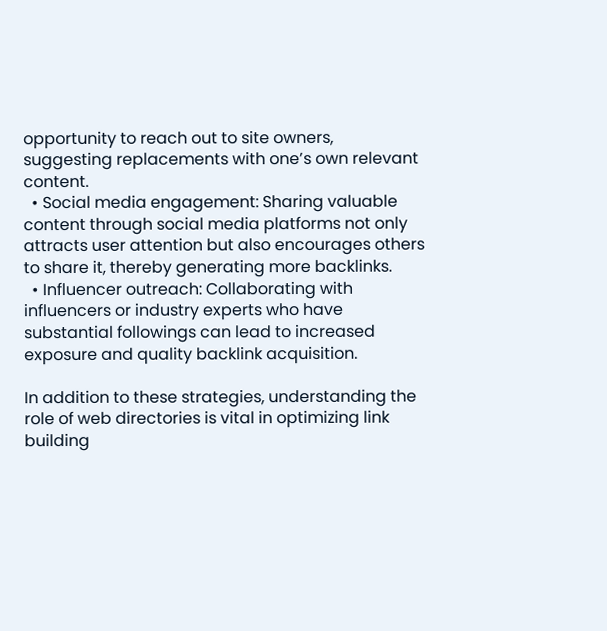opportunity to reach out to site owners, suggesting replacements with one’s own relevant content.
  • Social media engagement: Sharing valuable content through social media platforms not only attracts user attention but also encourages others to share it, thereby generating more backlinks.
  • Influencer outreach: Collaborating with influencers or industry experts who have substantial followings can lead to increased exposure and quality backlink acquisition.

In addition to these strategies, understanding the role of web directories is vital in optimizing link building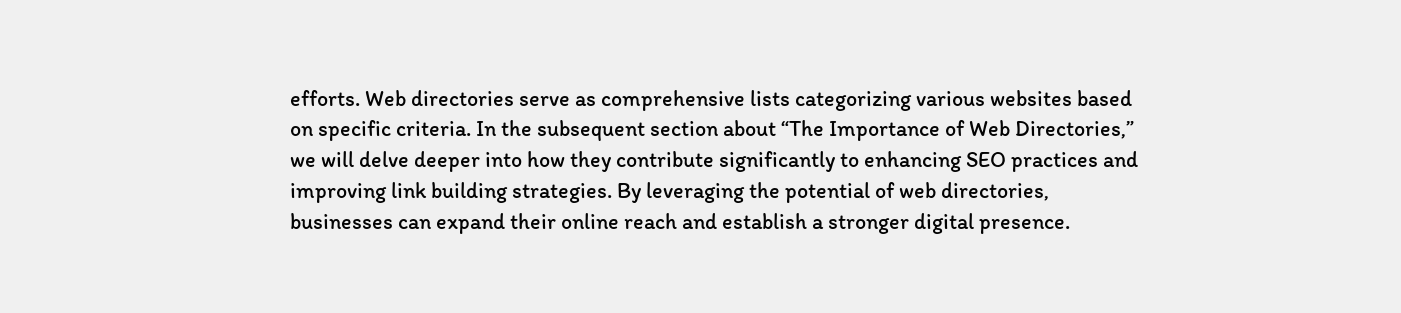efforts. Web directories serve as comprehensive lists categorizing various websites based on specific criteria. In the subsequent section about “The Importance of Web Directories,” we will delve deeper into how they contribute significantly to enhancing SEO practices and improving link building strategies. By leveraging the potential of web directories, businesses can expand their online reach and establish a stronger digital presence.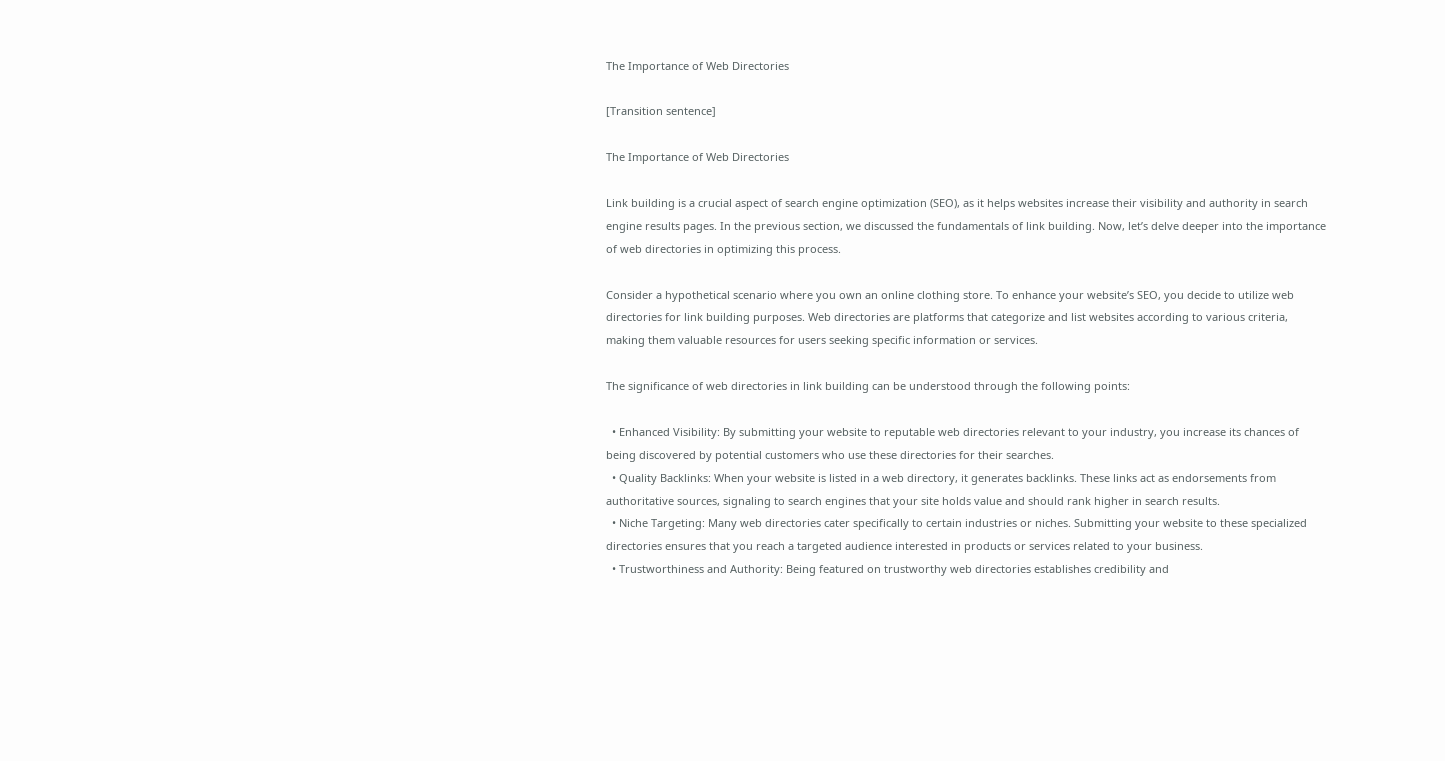The Importance of Web Directories

[Transition sentence]

The Importance of Web Directories

Link building is a crucial aspect of search engine optimization (SEO), as it helps websites increase their visibility and authority in search engine results pages. In the previous section, we discussed the fundamentals of link building. Now, let’s delve deeper into the importance of web directories in optimizing this process.

Consider a hypothetical scenario where you own an online clothing store. To enhance your website’s SEO, you decide to utilize web directories for link building purposes. Web directories are platforms that categorize and list websites according to various criteria, making them valuable resources for users seeking specific information or services.

The significance of web directories in link building can be understood through the following points:

  • Enhanced Visibility: By submitting your website to reputable web directories relevant to your industry, you increase its chances of being discovered by potential customers who use these directories for their searches.
  • Quality Backlinks: When your website is listed in a web directory, it generates backlinks. These links act as endorsements from authoritative sources, signaling to search engines that your site holds value and should rank higher in search results.
  • Niche Targeting: Many web directories cater specifically to certain industries or niches. Submitting your website to these specialized directories ensures that you reach a targeted audience interested in products or services related to your business.
  • Trustworthiness and Authority: Being featured on trustworthy web directories establishes credibility and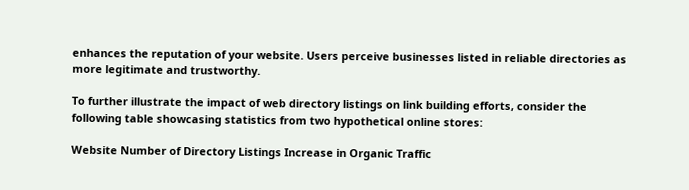enhances the reputation of your website. Users perceive businesses listed in reliable directories as more legitimate and trustworthy.

To further illustrate the impact of web directory listings on link building efforts, consider the following table showcasing statistics from two hypothetical online stores:

Website Number of Directory Listings Increase in Organic Traffic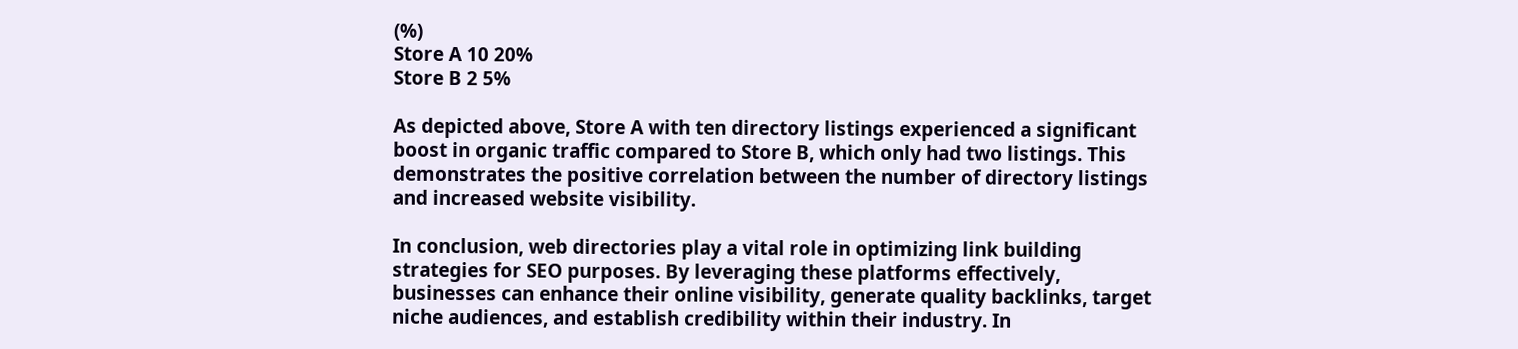(%)
Store A 10 20%
Store B 2 5%

As depicted above, Store A with ten directory listings experienced a significant boost in organic traffic compared to Store B, which only had two listings. This demonstrates the positive correlation between the number of directory listings and increased website visibility.

In conclusion, web directories play a vital role in optimizing link building strategies for SEO purposes. By leveraging these platforms effectively, businesses can enhance their online visibility, generate quality backlinks, target niche audiences, and establish credibility within their industry. In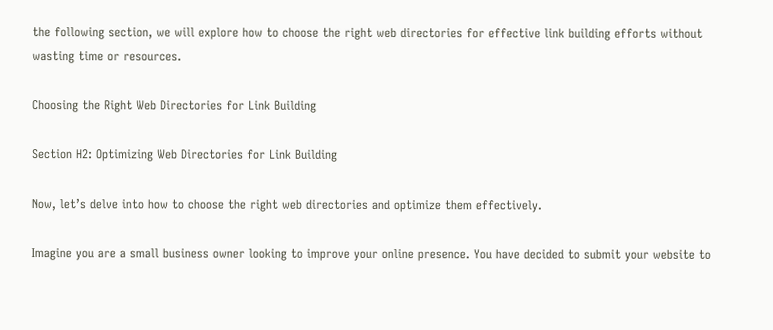the following section, we will explore how to choose the right web directories for effective link building efforts without wasting time or resources.

Choosing the Right Web Directories for Link Building

Section H2: Optimizing Web Directories for Link Building

Now, let’s delve into how to choose the right web directories and optimize them effectively.

Imagine you are a small business owner looking to improve your online presence. You have decided to submit your website to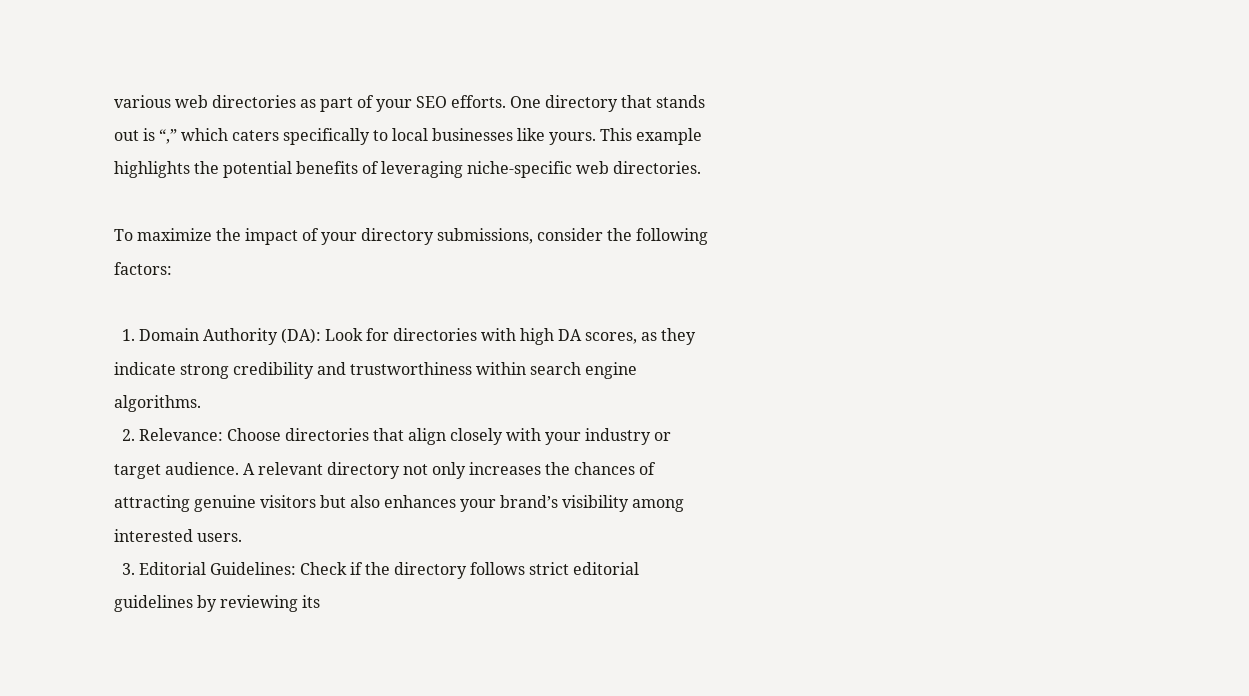various web directories as part of your SEO efforts. One directory that stands out is “,” which caters specifically to local businesses like yours. This example highlights the potential benefits of leveraging niche-specific web directories.

To maximize the impact of your directory submissions, consider the following factors:

  1. Domain Authority (DA): Look for directories with high DA scores, as they indicate strong credibility and trustworthiness within search engine algorithms.
  2. Relevance: Choose directories that align closely with your industry or target audience. A relevant directory not only increases the chances of attracting genuine visitors but also enhances your brand’s visibility among interested users.
  3. Editorial Guidelines: Check if the directory follows strict editorial guidelines by reviewing its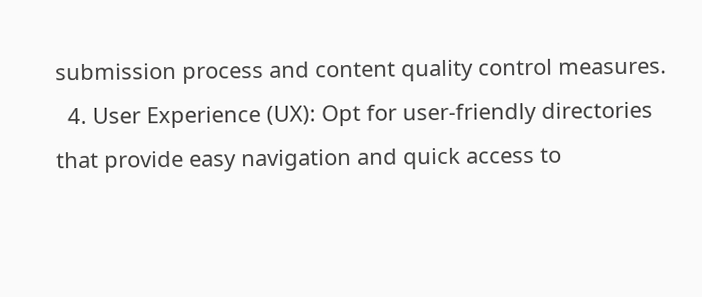submission process and content quality control measures.
  4. User Experience (UX): Opt for user-friendly directories that provide easy navigation and quick access to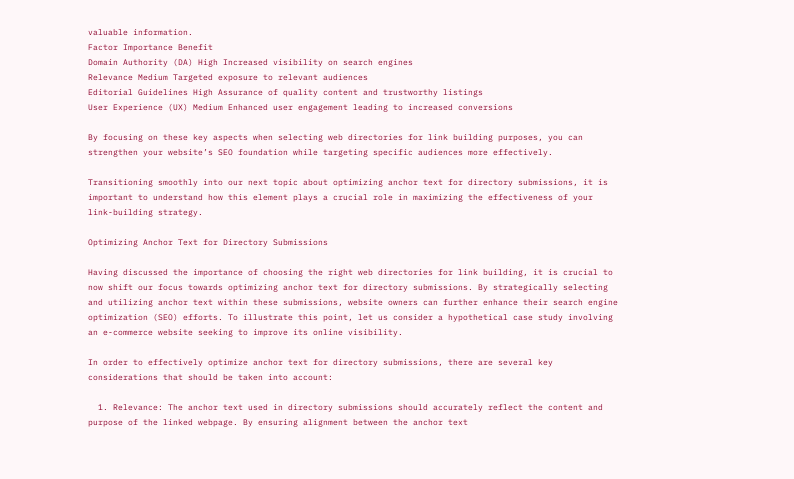valuable information.
Factor Importance Benefit
Domain Authority (DA) High Increased visibility on search engines
Relevance Medium Targeted exposure to relevant audiences
Editorial Guidelines High Assurance of quality content and trustworthy listings
User Experience (UX) Medium Enhanced user engagement leading to increased conversions

By focusing on these key aspects when selecting web directories for link building purposes, you can strengthen your website’s SEO foundation while targeting specific audiences more effectively.

Transitioning smoothly into our next topic about optimizing anchor text for directory submissions, it is important to understand how this element plays a crucial role in maximizing the effectiveness of your link-building strategy.

Optimizing Anchor Text for Directory Submissions

Having discussed the importance of choosing the right web directories for link building, it is crucial to now shift our focus towards optimizing anchor text for directory submissions. By strategically selecting and utilizing anchor text within these submissions, website owners can further enhance their search engine optimization (SEO) efforts. To illustrate this point, let us consider a hypothetical case study involving an e-commerce website seeking to improve its online visibility.

In order to effectively optimize anchor text for directory submissions, there are several key considerations that should be taken into account:

  1. Relevance: The anchor text used in directory submissions should accurately reflect the content and purpose of the linked webpage. By ensuring alignment between the anchor text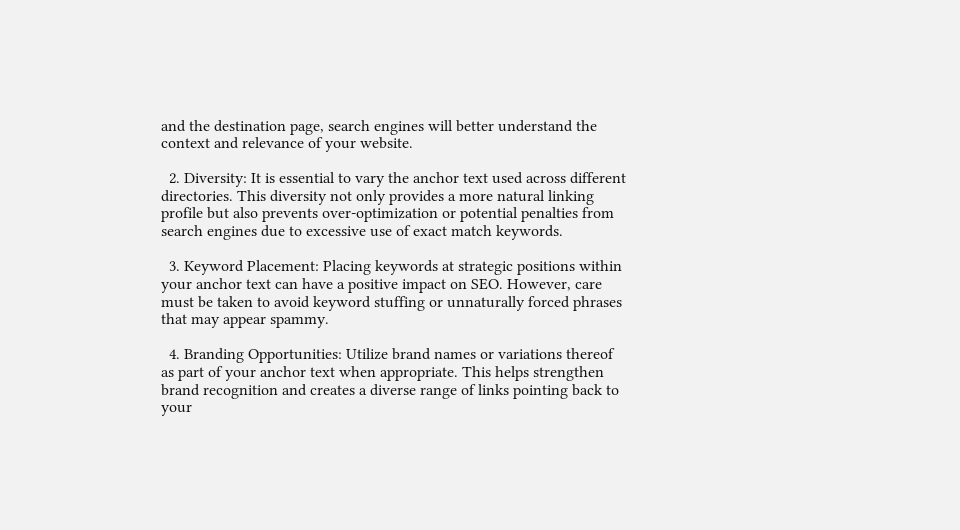and the destination page, search engines will better understand the context and relevance of your website.

  2. Diversity: It is essential to vary the anchor text used across different directories. This diversity not only provides a more natural linking profile but also prevents over-optimization or potential penalties from search engines due to excessive use of exact match keywords.

  3. Keyword Placement: Placing keywords at strategic positions within your anchor text can have a positive impact on SEO. However, care must be taken to avoid keyword stuffing or unnaturally forced phrases that may appear spammy.

  4. Branding Opportunities: Utilize brand names or variations thereof as part of your anchor text when appropriate. This helps strengthen brand recognition and creates a diverse range of links pointing back to your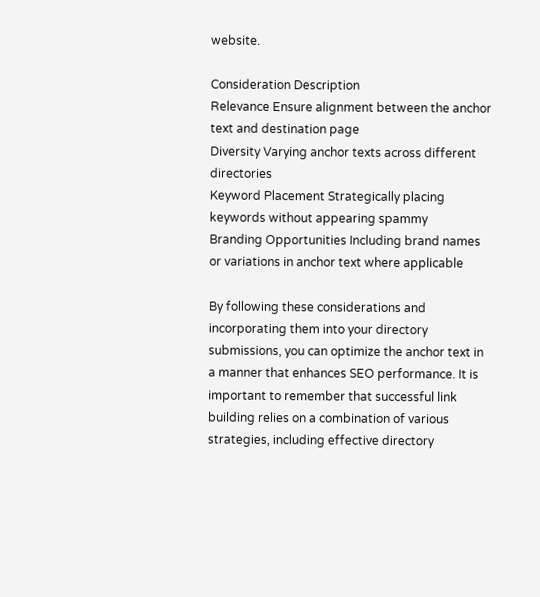website.

Consideration Description
Relevance Ensure alignment between the anchor text and destination page
Diversity Varying anchor texts across different directories
Keyword Placement Strategically placing keywords without appearing spammy
Branding Opportunities Including brand names or variations in anchor text where applicable

By following these considerations and incorporating them into your directory submissions, you can optimize the anchor text in a manner that enhances SEO performance. It is important to remember that successful link building relies on a combination of various strategies, including effective directory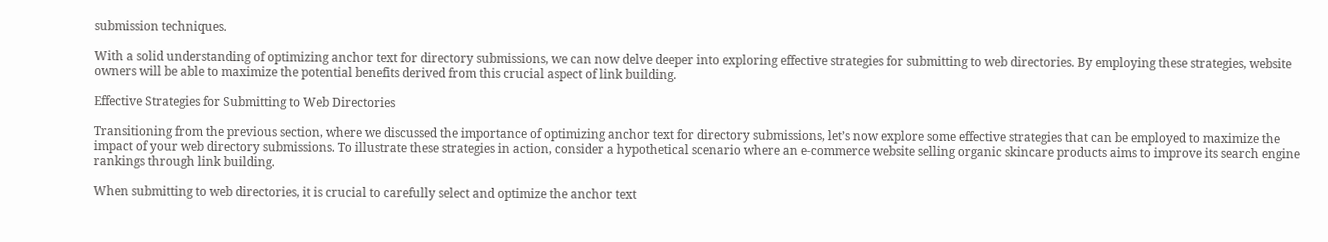submission techniques.

With a solid understanding of optimizing anchor text for directory submissions, we can now delve deeper into exploring effective strategies for submitting to web directories. By employing these strategies, website owners will be able to maximize the potential benefits derived from this crucial aspect of link building.

Effective Strategies for Submitting to Web Directories

Transitioning from the previous section, where we discussed the importance of optimizing anchor text for directory submissions, let’s now explore some effective strategies that can be employed to maximize the impact of your web directory submissions. To illustrate these strategies in action, consider a hypothetical scenario where an e-commerce website selling organic skincare products aims to improve its search engine rankings through link building.

When submitting to web directories, it is crucial to carefully select and optimize the anchor text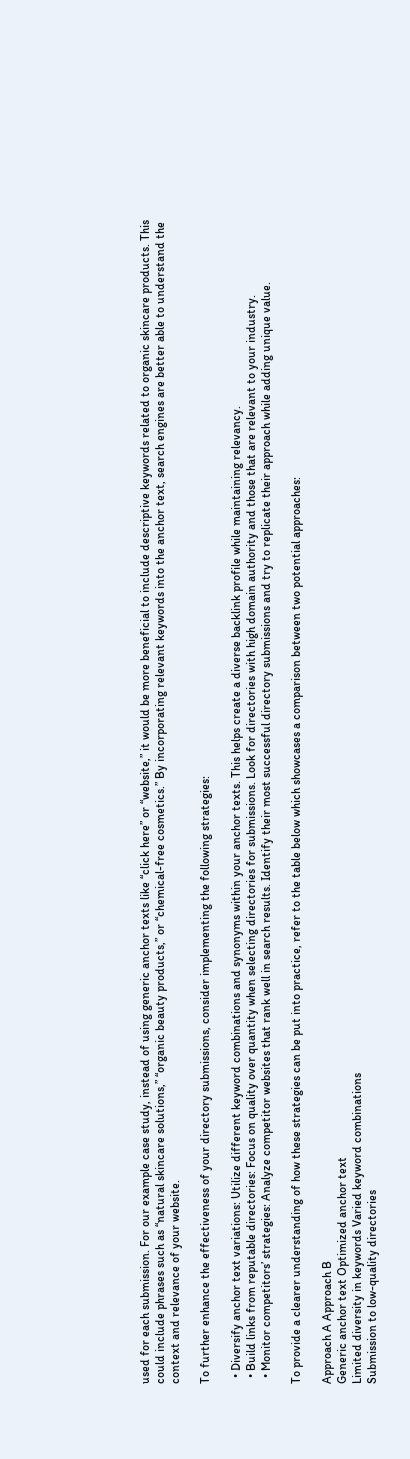used for each submission. For our example case study, instead of using generic anchor texts like “click here” or “website,” it would be more beneficial to include descriptive keywords related to organic skincare products. This could include phrases such as “natural skincare solutions,” “organic beauty products,” or “chemical-free cosmetics.” By incorporating relevant keywords into the anchor text, search engines are better able to understand the context and relevance of your website.

To further enhance the effectiveness of your directory submissions, consider implementing the following strategies:

  • Diversify anchor text variations: Utilize different keyword combinations and synonyms within your anchor texts. This helps create a diverse backlink profile while maintaining relevancy.
  • Build links from reputable directories: Focus on quality over quantity when selecting directories for submissions. Look for directories with high domain authority and those that are relevant to your industry.
  • Monitor competitors’ strategies: Analyze competitor websites that rank well in search results. Identify their most successful directory submissions and try to replicate their approach while adding unique value.

To provide a clearer understanding of how these strategies can be put into practice, refer to the table below which showcases a comparison between two potential approaches:

Approach A Approach B
Generic anchor text Optimized anchor text
Limited diversity in keywords Varied keyword combinations
Submission to low-quality directories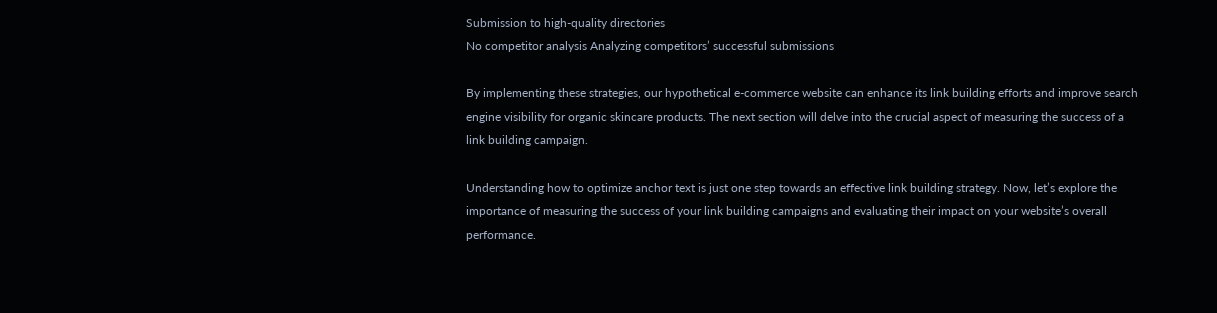Submission to high-quality directories
No competitor analysis Analyzing competitors’ successful submissions

By implementing these strategies, our hypothetical e-commerce website can enhance its link building efforts and improve search engine visibility for organic skincare products. The next section will delve into the crucial aspect of measuring the success of a link building campaign.

Understanding how to optimize anchor text is just one step towards an effective link building strategy. Now, let’s explore the importance of measuring the success of your link building campaigns and evaluating their impact on your website’s overall performance.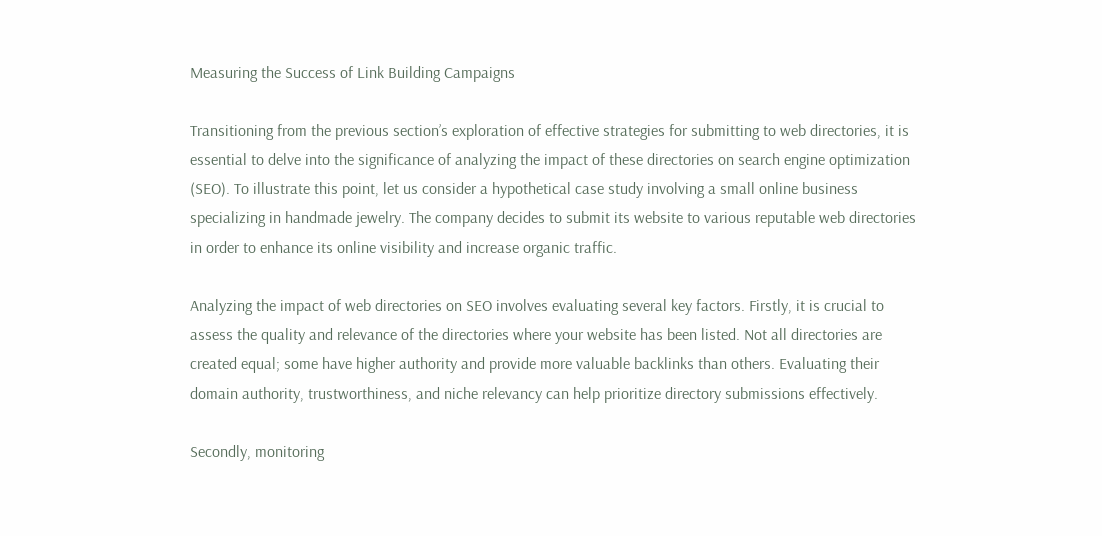Measuring the Success of Link Building Campaigns

Transitioning from the previous section’s exploration of effective strategies for submitting to web directories, it is essential to delve into the significance of analyzing the impact of these directories on search engine optimization (SEO). To illustrate this point, let us consider a hypothetical case study involving a small online business specializing in handmade jewelry. The company decides to submit its website to various reputable web directories in order to enhance its online visibility and increase organic traffic.

Analyzing the impact of web directories on SEO involves evaluating several key factors. Firstly, it is crucial to assess the quality and relevance of the directories where your website has been listed. Not all directories are created equal; some have higher authority and provide more valuable backlinks than others. Evaluating their domain authority, trustworthiness, and niche relevancy can help prioritize directory submissions effectively.

Secondly, monitoring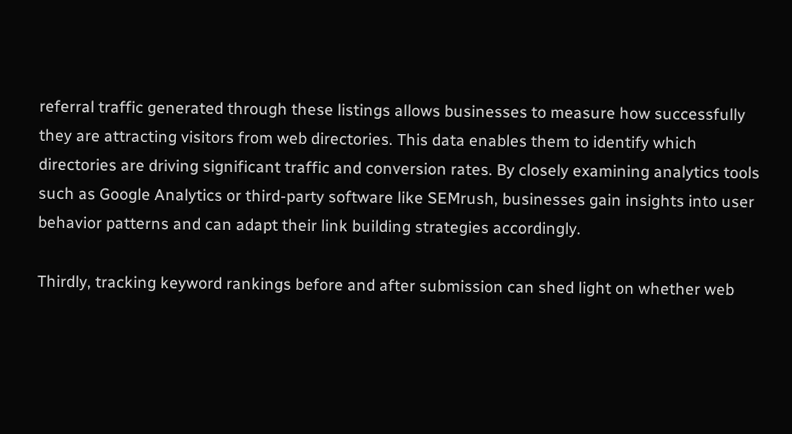referral traffic generated through these listings allows businesses to measure how successfully they are attracting visitors from web directories. This data enables them to identify which directories are driving significant traffic and conversion rates. By closely examining analytics tools such as Google Analytics or third-party software like SEMrush, businesses gain insights into user behavior patterns and can adapt their link building strategies accordingly.

Thirdly, tracking keyword rankings before and after submission can shed light on whether web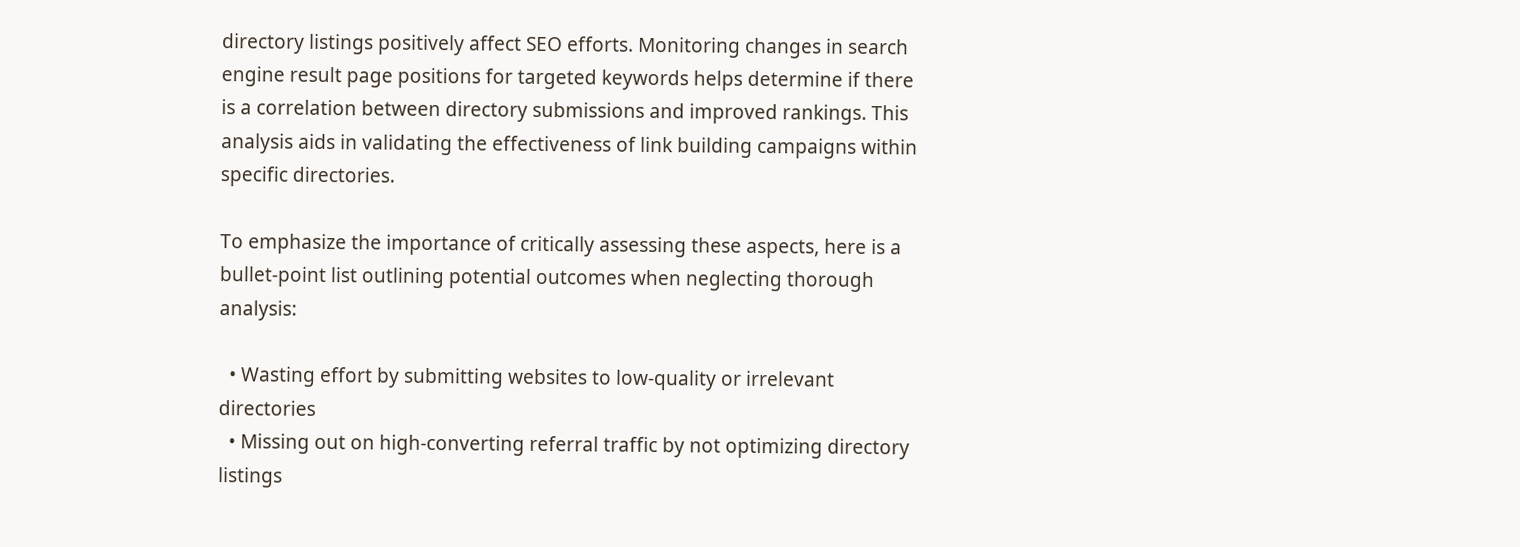directory listings positively affect SEO efforts. Monitoring changes in search engine result page positions for targeted keywords helps determine if there is a correlation between directory submissions and improved rankings. This analysis aids in validating the effectiveness of link building campaigns within specific directories.

To emphasize the importance of critically assessing these aspects, here is a bullet-point list outlining potential outcomes when neglecting thorough analysis:

  • Wasting effort by submitting websites to low-quality or irrelevant directories
  • Missing out on high-converting referral traffic by not optimizing directory listings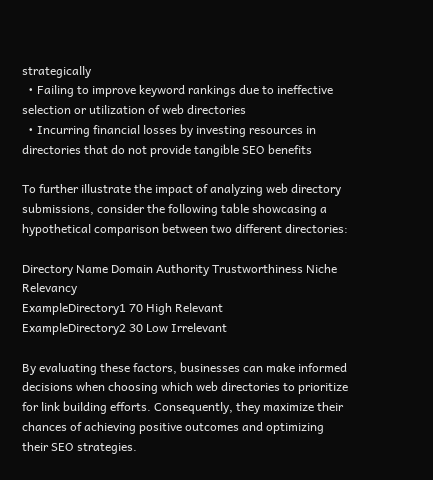strategically
  • Failing to improve keyword rankings due to ineffective selection or utilization of web directories
  • Incurring financial losses by investing resources in directories that do not provide tangible SEO benefits

To further illustrate the impact of analyzing web directory submissions, consider the following table showcasing a hypothetical comparison between two different directories:

Directory Name Domain Authority Trustworthiness Niche Relevancy
ExampleDirectory1 70 High Relevant
ExampleDirectory2 30 Low Irrelevant

By evaluating these factors, businesses can make informed decisions when choosing which web directories to prioritize for link building efforts. Consequently, they maximize their chances of achieving positive outcomes and optimizing their SEO strategies.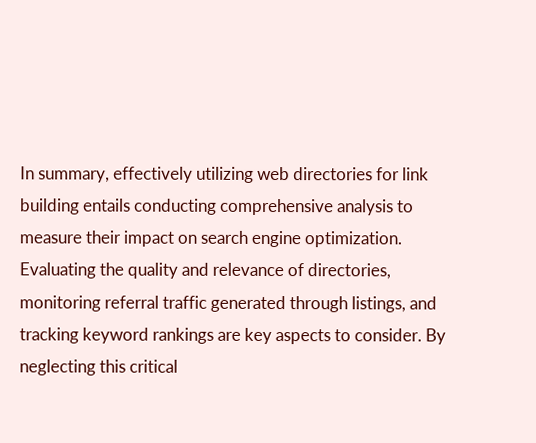In summary, effectively utilizing web directories for link building entails conducting comprehensive analysis to measure their impact on search engine optimization. Evaluating the quality and relevance of directories, monitoring referral traffic generated through listings, and tracking keyword rankings are key aspects to consider. By neglecting this critical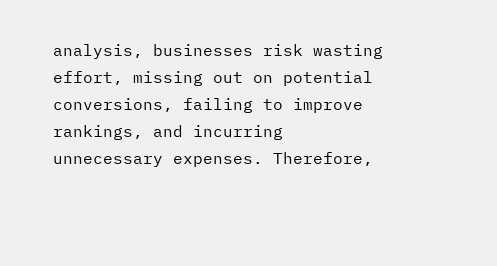analysis, businesses risk wasting effort, missing out on potential conversions, failing to improve rankings, and incurring unnecessary expenses. Therefore,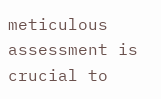meticulous assessment is crucial to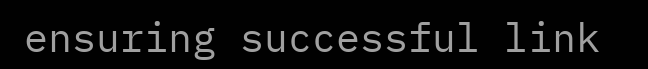ensuring successful link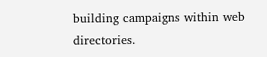building campaigns within web directories.